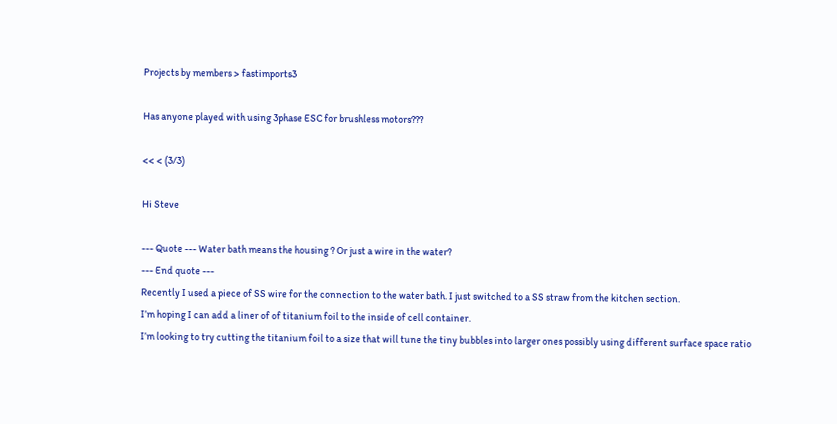Projects by members > fastimports3

Has anyone played with using 3phase ESC for brushless motors???

<< < (3/3)

Hi Steve

--- Quote --- Water bath means the housing ? Or just a wire in the water?
--- End quote ---
Recently I used a piece of SS wire for the connection to the water bath. I just switched to a SS straw from the kitchen section.
I’m hoping I can add a liner of of titanium foil to the inside of cell container.
I’m looking to try cutting the titanium foil to a size that will tune the tiny bubbles into larger ones possibly using different surface space ratio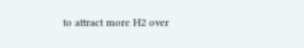to attract more H2 over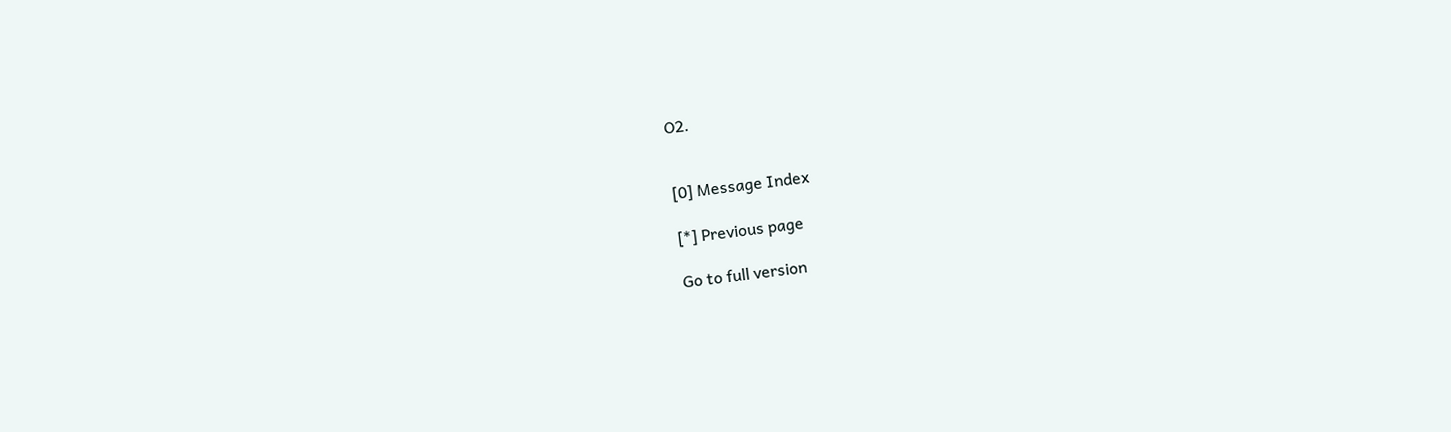O2.


[0] Message Index

[*] Previous page

Go to full version